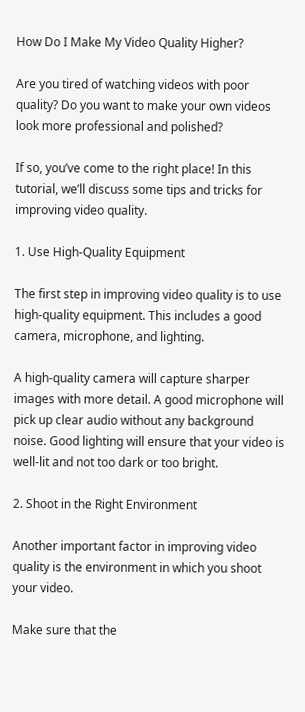How Do I Make My Video Quality Higher?

Are you tired of watching videos with poor quality? Do you want to make your own videos look more professional and polished?

If so, you’ve come to the right place! In this tutorial, we’ll discuss some tips and tricks for improving video quality.

1. Use High-Quality Equipment

The first step in improving video quality is to use high-quality equipment. This includes a good camera, microphone, and lighting.

A high-quality camera will capture sharper images with more detail. A good microphone will pick up clear audio without any background noise. Good lighting will ensure that your video is well-lit and not too dark or too bright.

2. Shoot in the Right Environment

Another important factor in improving video quality is the environment in which you shoot your video.

Make sure that the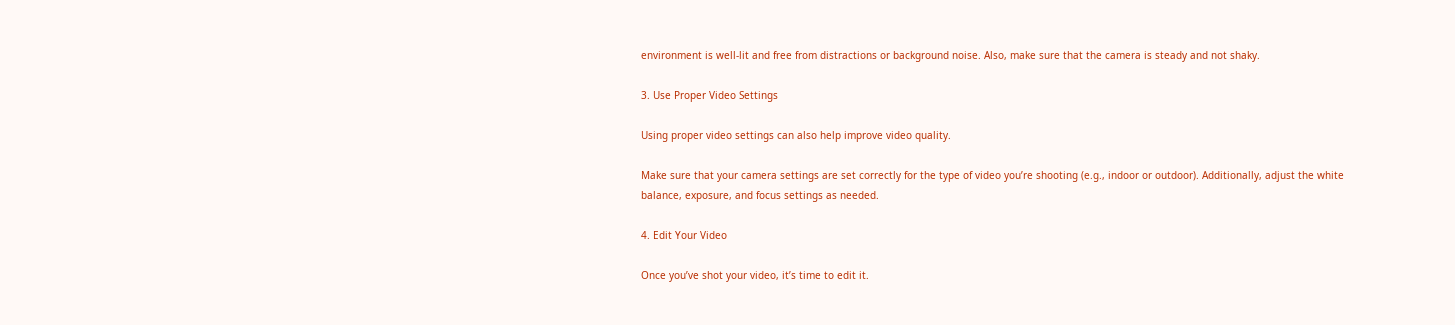environment is well-lit and free from distractions or background noise. Also, make sure that the camera is steady and not shaky.

3. Use Proper Video Settings

Using proper video settings can also help improve video quality.

Make sure that your camera settings are set correctly for the type of video you’re shooting (e.g., indoor or outdoor). Additionally, adjust the white balance, exposure, and focus settings as needed.

4. Edit Your Video

Once you’ve shot your video, it’s time to edit it.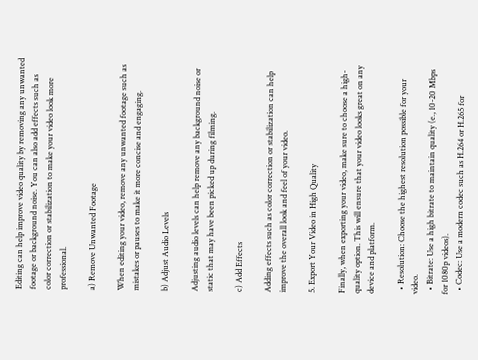Editing can help improve video quality by removing any unwanted footage or background noise. You can also add effects such as color correction or stabilization to make your video look more professional.

a) Remove Unwanted Footage

When editing your video, remove any unwanted footage such as mistakes or pauses to make it more concise and engaging.

b) Adjust Audio Levels

Adjusting audio levels can help remove any background noise or static that may have been picked up during filming.

c) Add Effects

Adding effects such as color correction or stabilization can help improve the overall look and feel of your video.

5. Export Your Video in High Quality

Finally, when exporting your video, make sure to choose a high-quality option. This will ensure that your video looks great on any device and platform.

  • Resolution: Choose the highest resolution possible for your video.
  • Bitrate: Use a high bitrate to maintain quality (e., 10-20 Mbps for 1080p videos).
  • Codec: Use a modern codec such as H.264 or H.265 for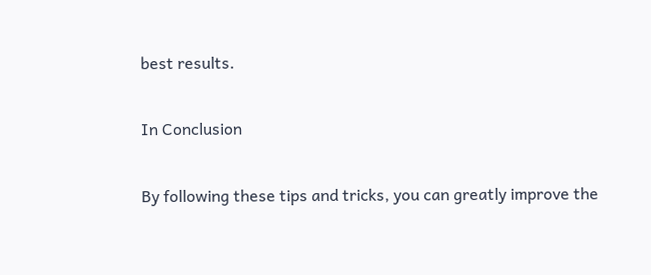best results.

In Conclusion

By following these tips and tricks, you can greatly improve the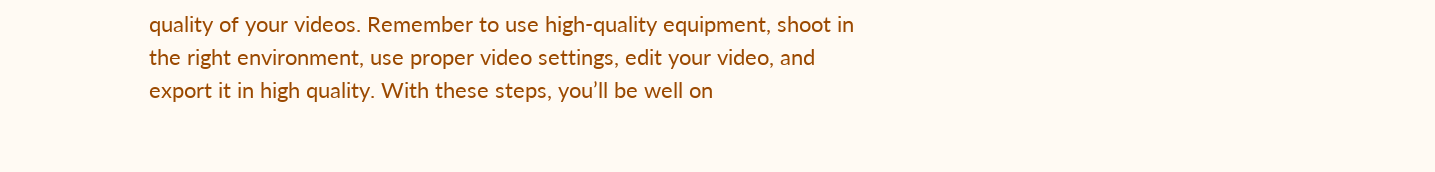quality of your videos. Remember to use high-quality equipment, shoot in the right environment, use proper video settings, edit your video, and export it in high quality. With these steps, you’ll be well on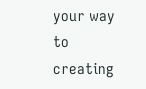your way to creating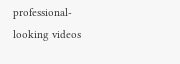professional-looking videos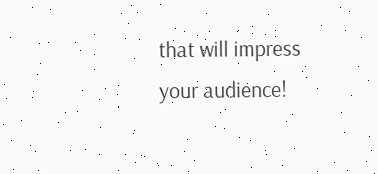that will impress your audience!